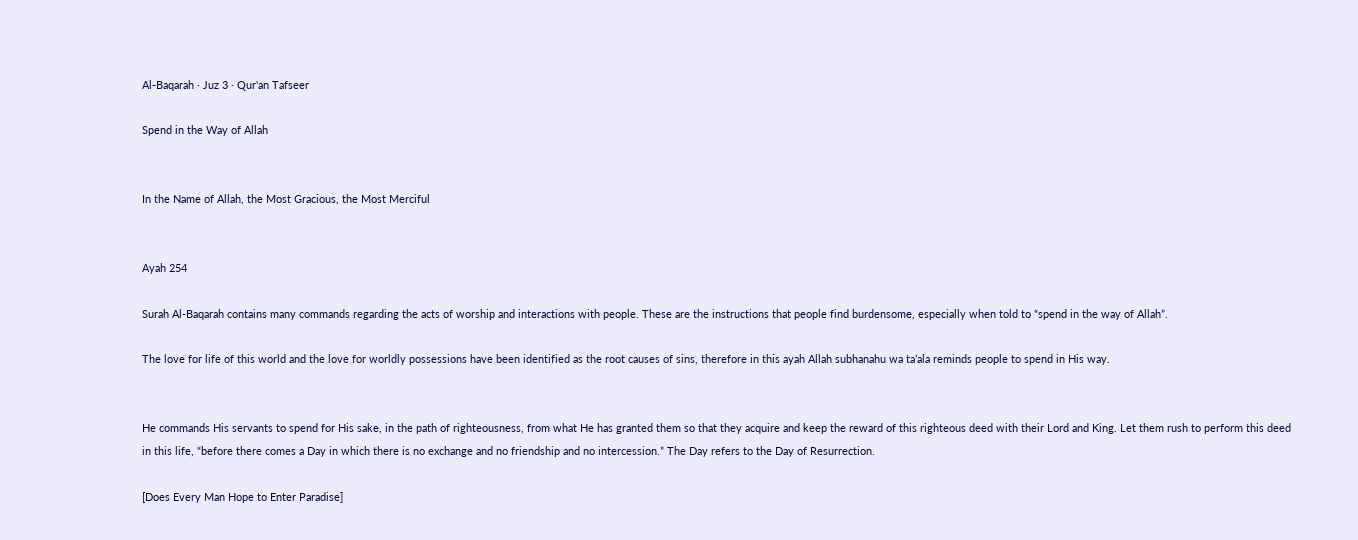Al-Baqarah · Juz 3 · Qur'an Tafseer

Spend in the Way of Allah


In the Name of Allah, the Most Gracious, the Most Merciful


Ayah 254

Surah Al-Baqarah contains many commands regarding the acts of worship and interactions with people. These are the instructions that people find burdensome, especially when told to “spend in the way of Allah”.

The love for life of this world and the love for worldly possessions have been identified as the root causes of sins, therefore in this ayah Allah subhanahu wa ta’ala reminds people to spend in His way.


He commands His servants to spend for His sake, in the path of righteousness, from what He has granted them so that they acquire and keep the reward of this righteous deed with their Lord and King. Let them rush to perform this deed in this life, “before there comes a Day in which there is no exchange and no friendship and no intercession.” The Day refers to the Day of Resurrection.

[Does Every Man Hope to Enter Paradise]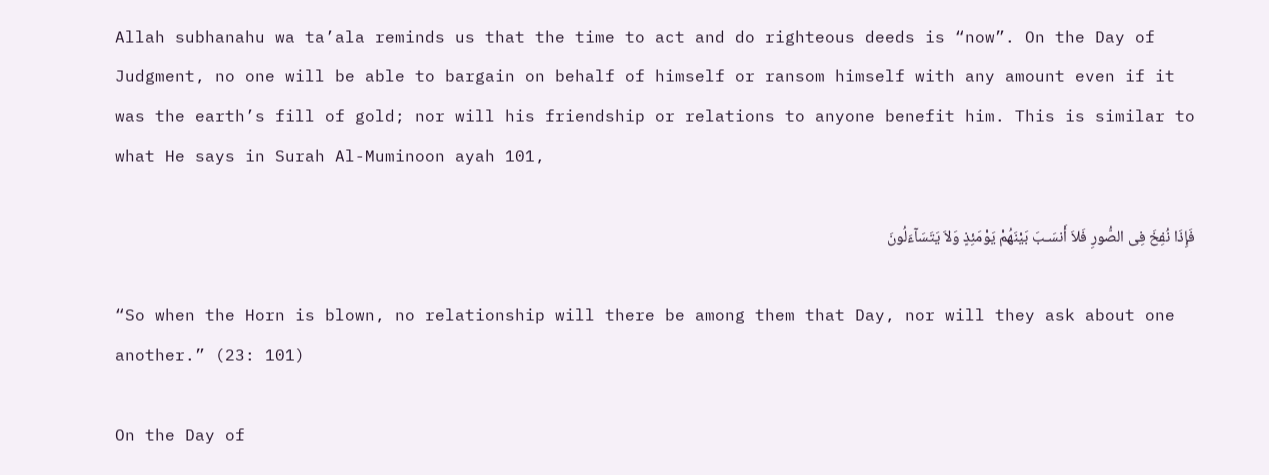Allah subhanahu wa ta’ala reminds us that the time to act and do righteous deeds is “now”. On the Day of Judgment, no one will be able to bargain on behalf of himself or ransom himself with any amount even if it was the earth’s fill of gold; nor will his friendship or relations to anyone benefit him. This is similar to what He says in Surah Al-Muminoon ayah 101,

فَإِذَا نُفِخَ فِى الصُّورِ فَلاَ أَنسَـبَ بَيْنَهُمْ يَوْمَئِذٍ وَلاَ يَتَسَآءَلُونَ

“So when the Horn is blown, no relationship will there be among them that Day, nor will they ask about one another.” (23: 101)

On the Day of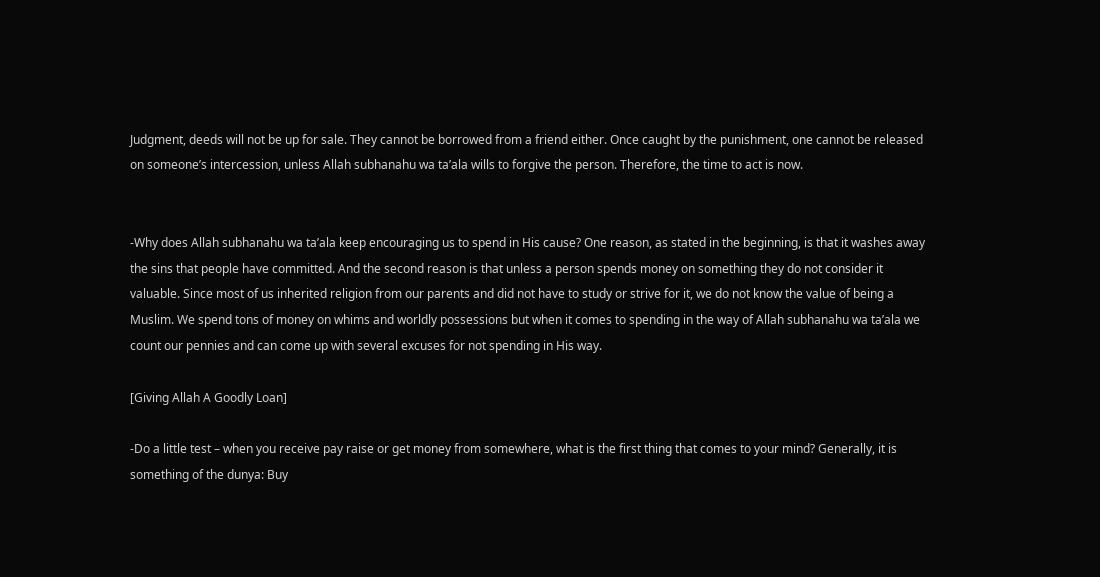Judgment, deeds will not be up for sale. They cannot be borrowed from a friend either. Once caught by the punishment, one cannot be released on someone’s intercession, unless Allah subhanahu wa ta’ala wills to forgive the person. Therefore, the time to act is now.


-Why does Allah subhanahu wa ta’ala keep encouraging us to spend in His cause? One reason, as stated in the beginning, is that it washes away the sins that people have committed. And the second reason is that unless a person spends money on something they do not consider it valuable. Since most of us inherited religion from our parents and did not have to study or strive for it, we do not know the value of being a Muslim. We spend tons of money on whims and worldly possessions but when it comes to spending in the way of Allah subhanahu wa ta’ala we count our pennies and can come up with several excuses for not spending in His way.

[Giving Allah A Goodly Loan]

-Do a little test – when you receive pay raise or get money from somewhere, what is the first thing that comes to your mind? Generally, it is something of the dunya: Buy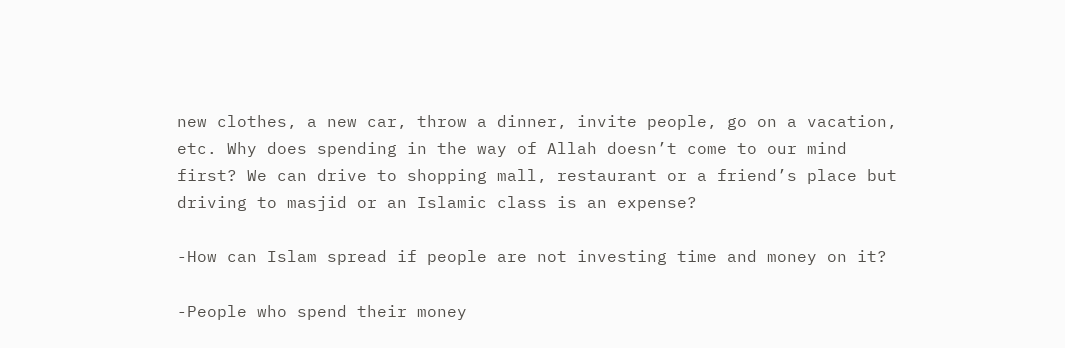new clothes, a new car, throw a dinner, invite people, go on a vacation, etc. Why does spending in the way of Allah doesn’t come to our mind first? We can drive to shopping mall, restaurant or a friend’s place but driving to masjid or an Islamic class is an expense?

-How can Islam spread if people are not investing time and money on it?

-People who spend their money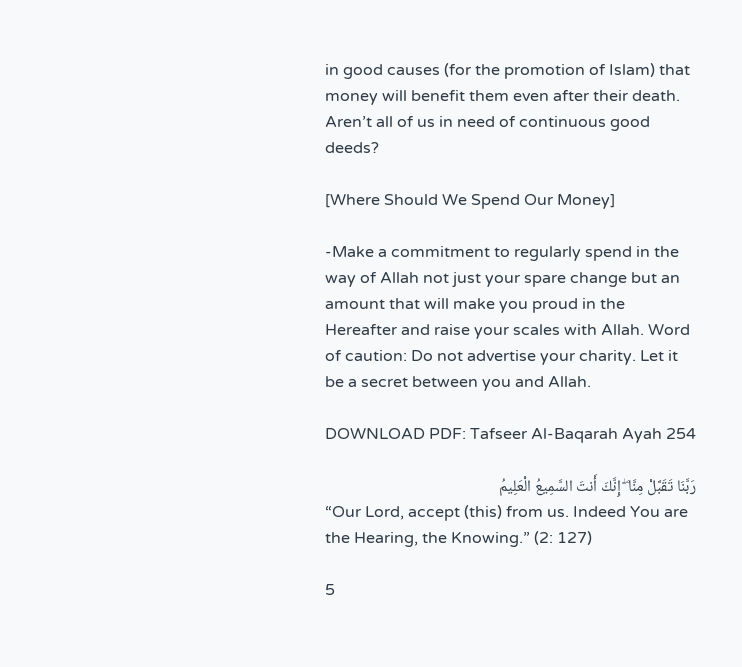in good causes (for the promotion of Islam) that money will benefit them even after their death. Aren’t all of us in need of continuous good deeds?

[Where Should We Spend Our Money]

-Make a commitment to regularly spend in the way of Allah not just your spare change but an amount that will make you proud in the Hereafter and raise your scales with Allah. Word of caution: Do not advertise your charity. Let it be a secret between you and Allah.

DOWNLOAD PDF: Tafseer Al-Baqarah Ayah 254

رَبَّنَا تَقَبَّلْ مِنَّا ۖ إِنَّكَ أَنتَ السَّمِيعُ الْعَلِيمُ
“Our Lord, accept (this) from us. Indeed You are the Hearing, the Knowing.” (2: 127)

5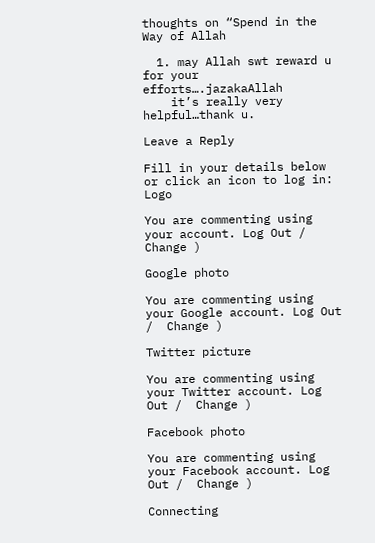thoughts on “Spend in the Way of Allah

  1. may Allah swt reward u for your efforts….jazakaAllah
    it’s really very helpful…thank u.

Leave a Reply

Fill in your details below or click an icon to log in: Logo

You are commenting using your account. Log Out /  Change )

Google photo

You are commenting using your Google account. Log Out /  Change )

Twitter picture

You are commenting using your Twitter account. Log Out /  Change )

Facebook photo

You are commenting using your Facebook account. Log Out /  Change )

Connecting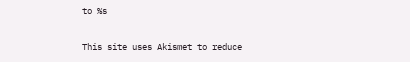to %s

This site uses Akismet to reduce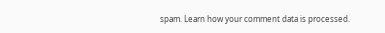spam. Learn how your comment data is processed.